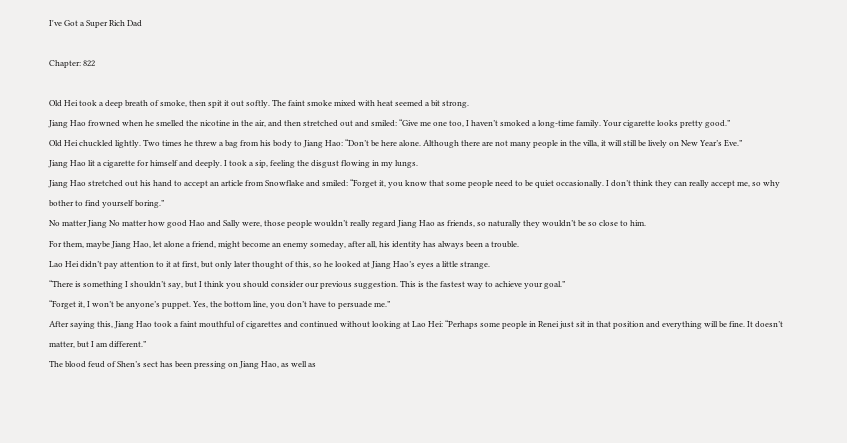I've Got a Super Rich Dad

Chapter: 822

Old Hei took a deep breath of smoke, then spit it out softly. The faint smoke mixed with heat seemed a bit strong.
Jiang Hao frowned when he smelled the nicotine in the air, and then stretched out and smiled: “Give me one too, I haven’t smoked a long-time family. Your cigarette looks pretty good.”
Old Hei chuckled lightly. Two times he threw a bag from his body to Jiang Hao: “Don’t be here alone. Although there are not many people in the villa, it will still be lively on New Year’s Eve.”
Jiang Hao lit a cigarette for himself and deeply. I took a sip, feeling the disgust flowing in my lungs.
Jiang Hao stretched out his hand to accept an article from Snowflake and smiled: “Forget it, you know that some people need to be quiet occasionally. I don’t think they can really accept me, so why bother to find yourself boring.”
No matter Jiang No matter how good Hao and Sally were, those people wouldn’t really regard Jiang Hao as friends, so naturally they wouldn’t be so close to him.
For them, maybe Jiang Hao, let alone a friend, might become an enemy someday, after all, his identity has always been a trouble.
Lao Hei didn’t pay attention to it at first, but only later thought of this, so he looked at Jiang Hao’s eyes a little strange.
“There is something I shouldn’t say, but I think you should consider our previous suggestion. This is the fastest way to achieve your goal.”
“Forget it, I won’t be anyone’s puppet. Yes, the bottom line, you don’t have to persuade me.”
After saying this, Jiang Hao took a faint mouthful of cigarettes and continued without looking at Lao Hei: “Perhaps some people in Renei just sit in that position and everything will be fine. It doesn’t matter, but I am different.”
The blood feud of Shen’s sect has been pressing on Jiang Hao, as well as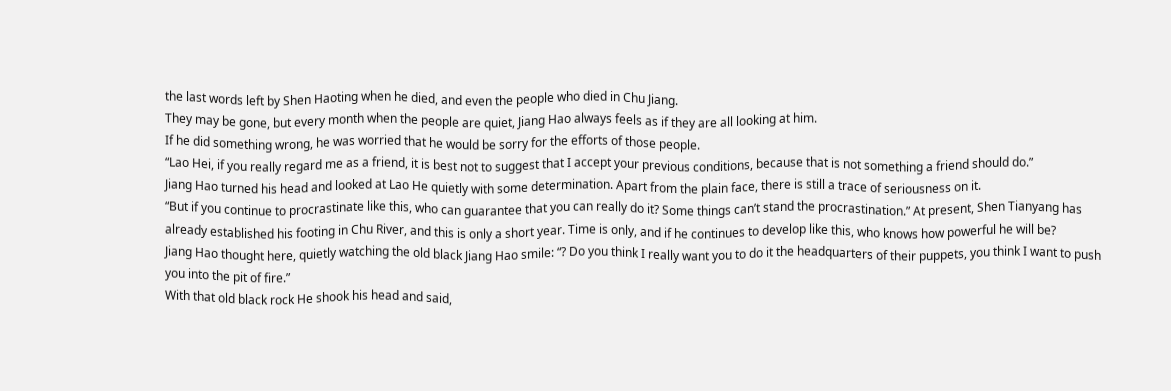the last words left by Shen Haoting when he died, and even the people who died in Chu Jiang.
They may be gone, but every month when the people are quiet, Jiang Hao always feels as if they are all looking at him.
If he did something wrong, he was worried that he would be sorry for the efforts of those people.
“Lao Hei, if you really regard me as a friend, it is best not to suggest that I accept your previous conditions, because that is not something a friend should do.”
Jiang Hao turned his head and looked at Lao He quietly with some determination. Apart from the plain face, there is still a trace of seriousness on it.
“But if you continue to procrastinate like this, who can guarantee that you can really do it? Some things can’t stand the procrastination.” At present, Shen Tianyang has already established his footing in Chu River, and this is only a short year. Time is only, and if he continues to develop like this, who knows how powerful he will be?
Jiang Hao thought here, quietly watching the old black Jiang Hao smile: “? Do you think I really want you to do it the headquarters of their puppets, you think I want to push you into the pit of fire.”
With that old black rock He shook his head and said,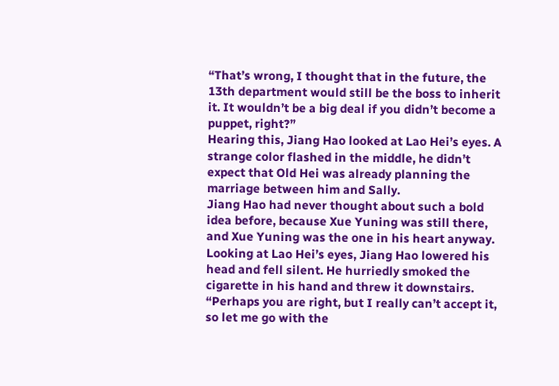“That’s wrong, I thought that in the future, the 13th department would still be the boss to inherit it. It wouldn’t be a big deal if you didn’t become a puppet, right?”
Hearing this, Jiang Hao looked at Lao Hei’s eyes. A strange color flashed in the middle, he didn’t expect that Old Hei was already planning the marriage between him and Sally.
Jiang Hao had never thought about such a bold idea before, because Xue Yuning was still there, and Xue Yuning was the one in his heart anyway.
Looking at Lao Hei’s eyes, Jiang Hao lowered his head and fell silent. He hurriedly smoked the cigarette in his hand and threw it downstairs.
“Perhaps you are right, but I really can’t accept it, so let me go with the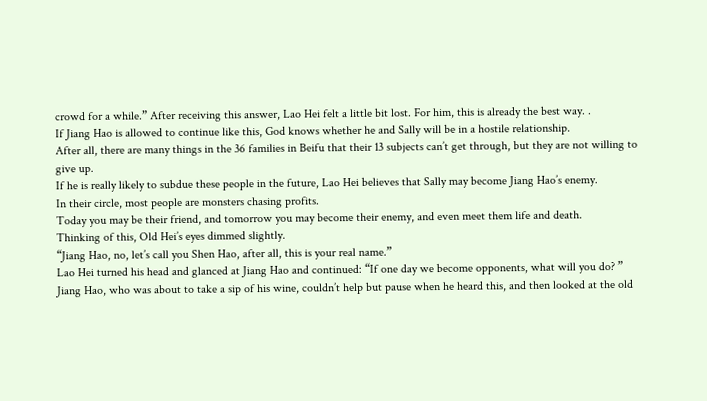crowd for a while.” After receiving this answer, Lao Hei felt a little bit lost. For him, this is already the best way. .
If Jiang Hao is allowed to continue like this, God knows whether he and Sally will be in a hostile relationship.
After all, there are many things in the 36 families in Beifu that their 13 subjects can’t get through, but they are not willing to give up.
If he is really likely to subdue these people in the future, Lao Hei believes that Sally may become Jiang Hao’s enemy.
In their circle, most people are monsters chasing profits.
Today you may be their friend, and tomorrow you may become their enemy, and even meet them life and death.
Thinking of this, Old Hei’s eyes dimmed slightly.
“Jiang Hao, no, let’s call you Shen Hao, after all, this is your real name.”
Lao Hei turned his head and glanced at Jiang Hao and continued: “If one day we become opponents, what will you do? ”
Jiang Hao, who was about to take a sip of his wine, couldn’t help but pause when he heard this, and then looked at the old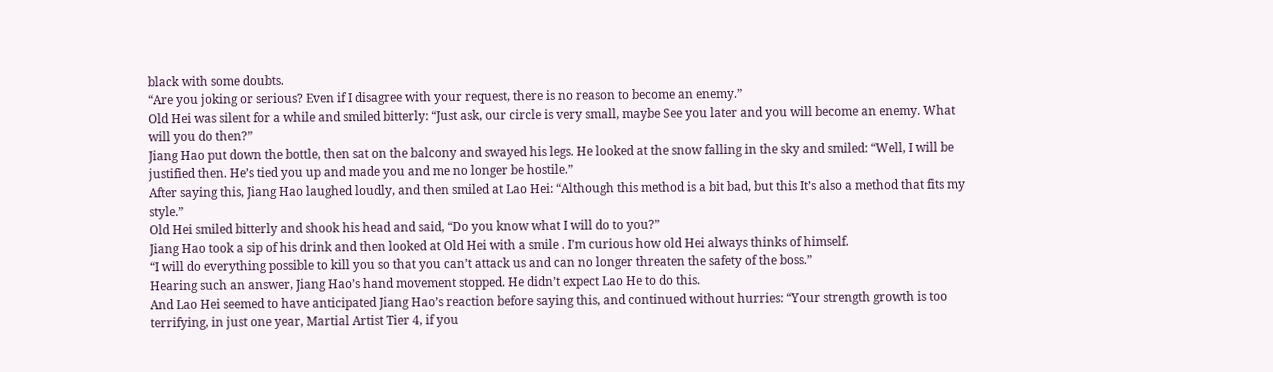black with some doubts.
“Are you joking or serious? Even if I disagree with your request, there is no reason to become an enemy.”
Old Hei was silent for a while and smiled bitterly: “Just ask, our circle is very small, maybe See you later and you will become an enemy. What will you do then?”
Jiang Hao put down the bottle, then sat on the balcony and swayed his legs. He looked at the snow falling in the sky and smiled: “Well, I will be justified then. He’s tied you up and made you and me no longer be hostile.”
After saying this, Jiang Hao laughed loudly, and then smiled at Lao Hei: “Although this method is a bit bad, but this It’s also a method that fits my style.”
Old Hei smiled bitterly and shook his head and said, “Do you know what I will do to you?”
Jiang Hao took a sip of his drink and then looked at Old Hei with a smile . I’m curious how old Hei always thinks of himself.
“I will do everything possible to kill you so that you can’t attack us and can no longer threaten the safety of the boss.”
Hearing such an answer, Jiang Hao’s hand movement stopped. He didn’t expect Lao He to do this.
And Lao Hei seemed to have anticipated Jiang Hao’s reaction before saying this, and continued without hurries: “Your strength growth is too terrifying, in just one year, Martial Artist Tier 4, if you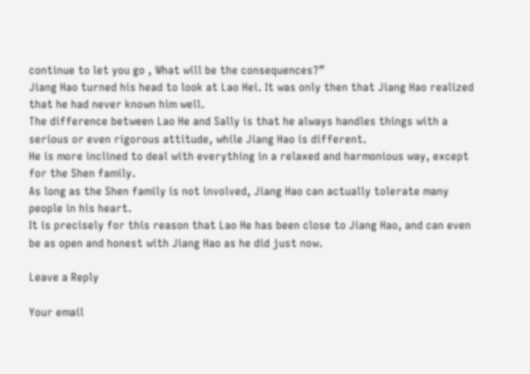continue to let you go , What will be the consequences?”
Jiang Hao turned his head to look at Lao Hei. It was only then that Jiang Hao realized that he had never known him well.
The difference between Lao He and Sally is that he always handles things with a serious or even rigorous attitude, while Jiang Hao is different.
He is more inclined to deal with everything in a relaxed and harmonious way, except for the Shen family.
As long as the Shen family is not involved, Jiang Hao can actually tolerate many people in his heart.
It is precisely for this reason that Lao He has been close to Jiang Hao, and can even be as open and honest with Jiang Hao as he did just now.

Leave a Reply

Your email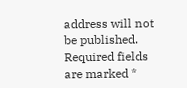address will not be published. Required fields are marked *